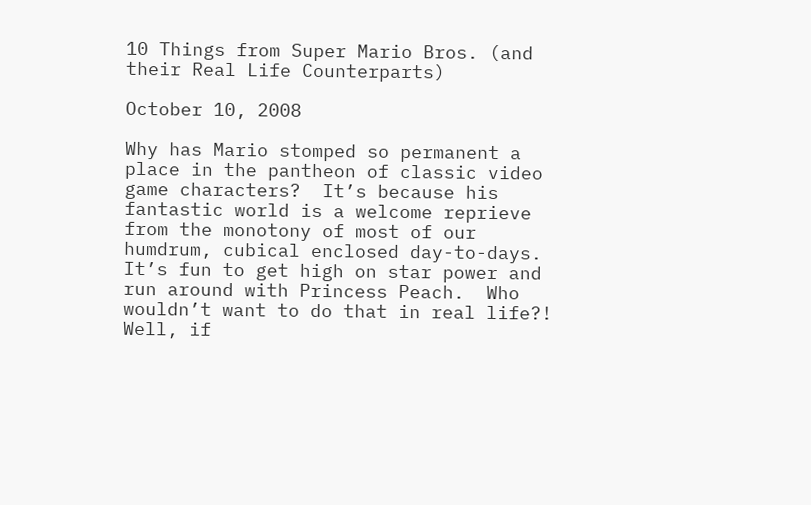10 Things from Super Mario Bros. (and their Real Life Counterparts)

October 10, 2008

Why has Mario stomped so permanent a place in the pantheon of classic video game characters?  It’s because his fantastic world is a welcome reprieve from the monotony of most of our humdrum, cubical enclosed day-to-days.  It’s fun to get high on star power and run around with Princess Peach.  Who wouldn’t want to do that in real life?!  Well, if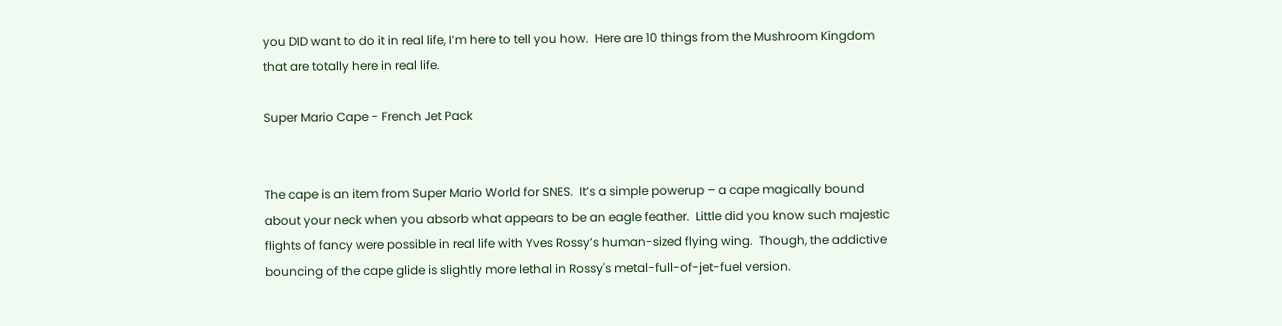you DID want to do it in real life, I’m here to tell you how.  Here are 10 things from the Mushroom Kingdom that are totally here in real life.

Super Mario Cape - French Jet Pack


The cape is an item from Super Mario World for SNES.  It’s a simple powerup – a cape magically bound about your neck when you absorb what appears to be an eagle feather.  Little did you know such majestic flights of fancy were possible in real life with Yves Rossy’s human-sized flying wing.  Though, the addictive bouncing of the cape glide is slightly more lethal in Rossy's metal-full-of-jet-fuel version.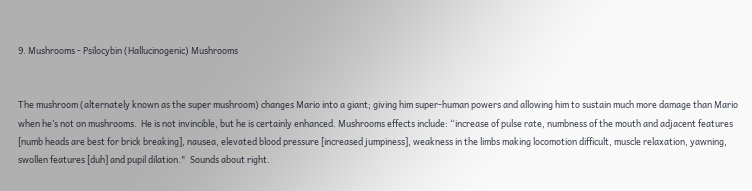9. Mushrooms - Psilocybin (Hallucinogenic) Mushrooms


The mushroom (alternately known as the super mushroom) changes Mario into a giant; giving him super-human powers and allowing him to sustain much more damage than Mario when he’s not on mushrooms.  He is not invincible, but he is certainly enhanced. Mushrooms effects include: “increase of pulse rate, numbness of the mouth and adjacent features [numb heads are best for brick breaking], nausea, elevated blood pressure [increased jumpiness], weakness in the limbs making locomotion difficult, muscle relaxation, yawning, swollen features [duh] and pupil dilation."  Sounds about right.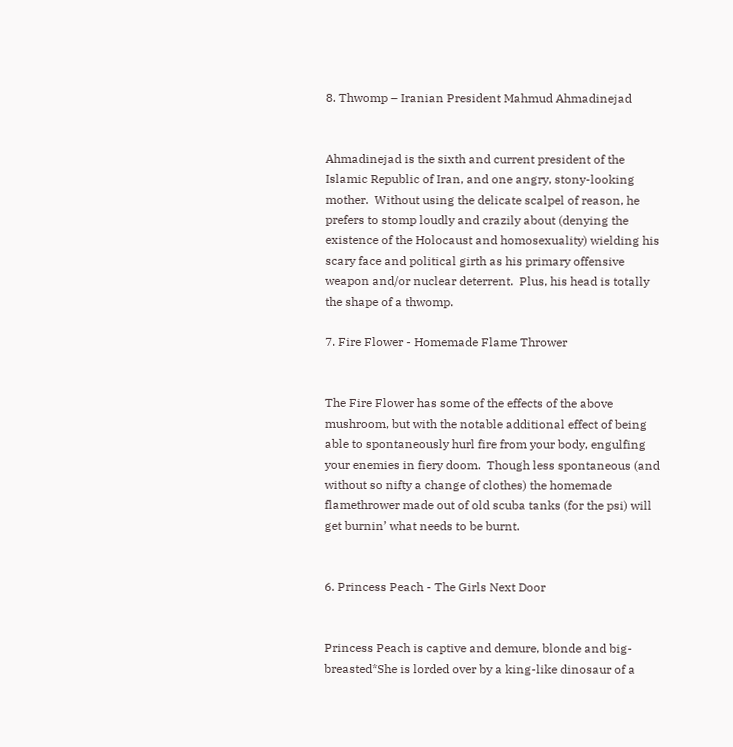8. Thwomp – Iranian President Mahmud Ahmadinejad


Ahmadinejad is the sixth and current president of the Islamic Republic of Iran, and one angry, stony-looking mother.  Without using the delicate scalpel of reason, he prefers to stomp loudly and crazily about (denying the existence of the Holocaust and homosexuality) wielding his scary face and political girth as his primary offensive weapon and/or nuclear deterrent.  Plus, his head is totally the shape of a thwomp.

7. Fire Flower - Homemade Flame Thrower


The Fire Flower has some of the effects of the above mushroom, but with the notable additional effect of being able to spontaneously hurl fire from your body, engulfing your enemies in fiery doom.  Though less spontaneous (and without so nifty a change of clothes) the homemade flamethrower made out of old scuba tanks (for the psi) will get burnin’ what needs to be burnt.


6. Princess Peach - The Girls Next Door


Princess Peach is captive and demure, blonde and big-breasted*She is lorded over by a king-like dinosaur of a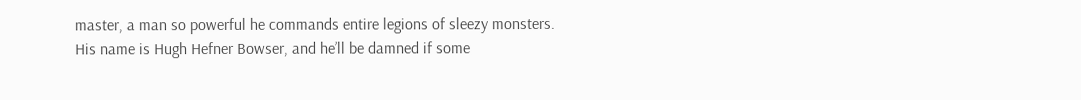master, a man so powerful he commands entire legions of sleezy monsters.  His name is Hugh Hefner Bowser, and he’ll be damned if some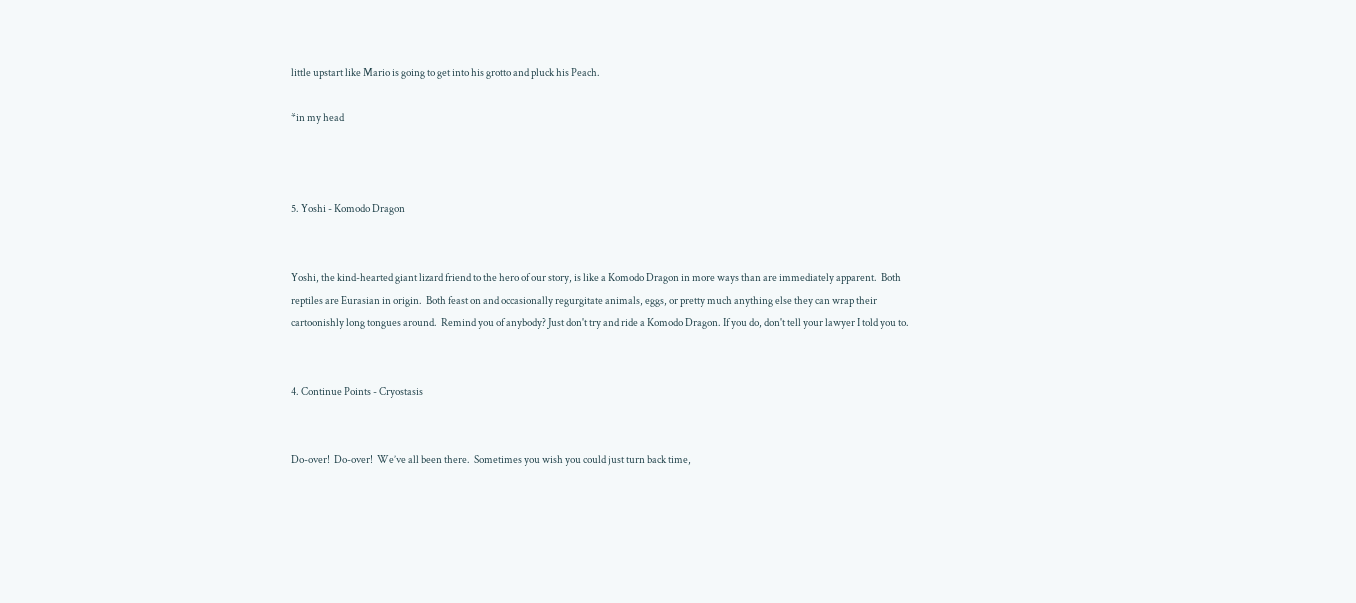little upstart like Mario is going to get into his grotto and pluck his Peach.

*in my head



5. Yoshi - Komodo Dragon


Yoshi, the kind-hearted giant lizard friend to the hero of our story, is like a Komodo Dragon in more ways than are immediately apparent.  Both reptiles are Eurasian in origin.  Both feast on and occasionally regurgitate animals, eggs, or pretty much anything else they can wrap their cartoonishly long tongues around.  Remind you of anybody? Just don't try and ride a Komodo Dragon. If you do, don't tell your lawyer I told you to.


4. Continue Points - Cryostasis


Do-over!  Do-over!  We’ve all been there.  Sometimes you wish you could just turn back time,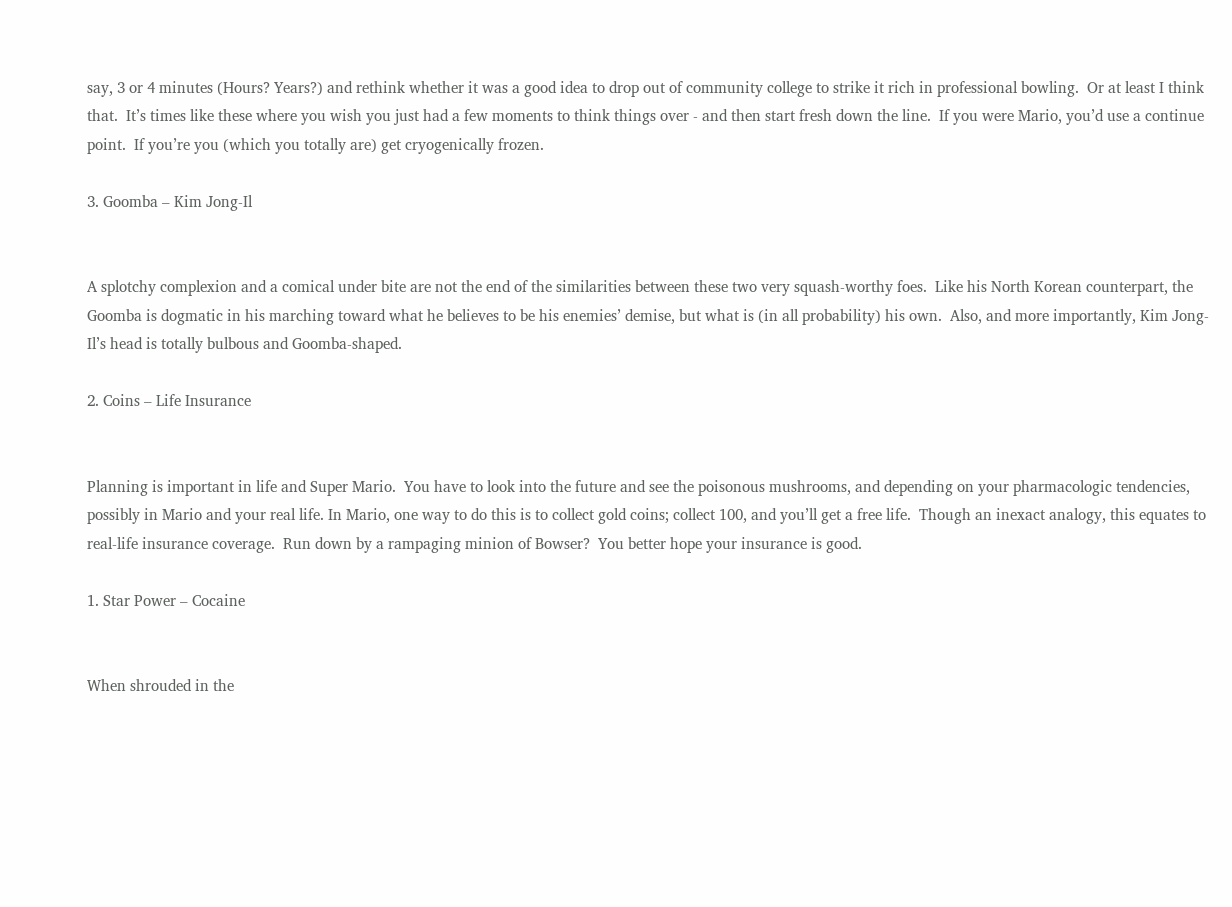say, 3 or 4 minutes (Hours? Years?) and rethink whether it was a good idea to drop out of community college to strike it rich in professional bowling.  Or at least I think that.  It’s times like these where you wish you just had a few moments to think things over - and then start fresh down the line.  If you were Mario, you’d use a continue point.  If you’re you (which you totally are) get cryogenically frozen.

3. Goomba – Kim Jong-Il


A splotchy complexion and a comical under bite are not the end of the similarities between these two very squash-worthy foes.  Like his North Korean counterpart, the Goomba is dogmatic in his marching toward what he believes to be his enemies’ demise, but what is (in all probability) his own.  Also, and more importantly, Kim Jong-Il’s head is totally bulbous and Goomba-shaped.

2. Coins – Life Insurance


Planning is important in life and Super Mario.  You have to look into the future and see the poisonous mushrooms, and depending on your pharmacologic tendencies, possibly in Mario and your real life. In Mario, one way to do this is to collect gold coins; collect 100, and you’ll get a free life.  Though an inexact analogy, this equates to real-life insurance coverage.  Run down by a rampaging minion of Bowser?  You better hope your insurance is good.

1. Star Power – Cocaine


When shrouded in the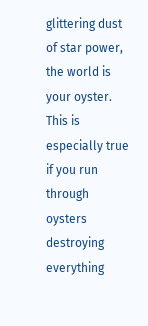glittering dust of star power, the world is your oyster.  This is especially true if you run through oysters destroying everything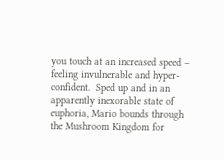you touch at an increased speed – feeling invulnerable and hyper-confident.  Sped up and in an apparently inexorable state of euphoria, Mario bounds through the Mushroom Kingdom for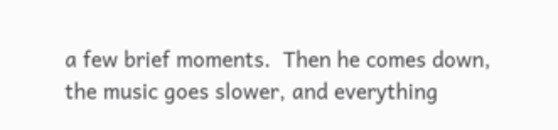a few brief moments.  Then he comes down, the music goes slower, and everything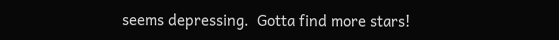seems depressing.  Gotta find more stars!